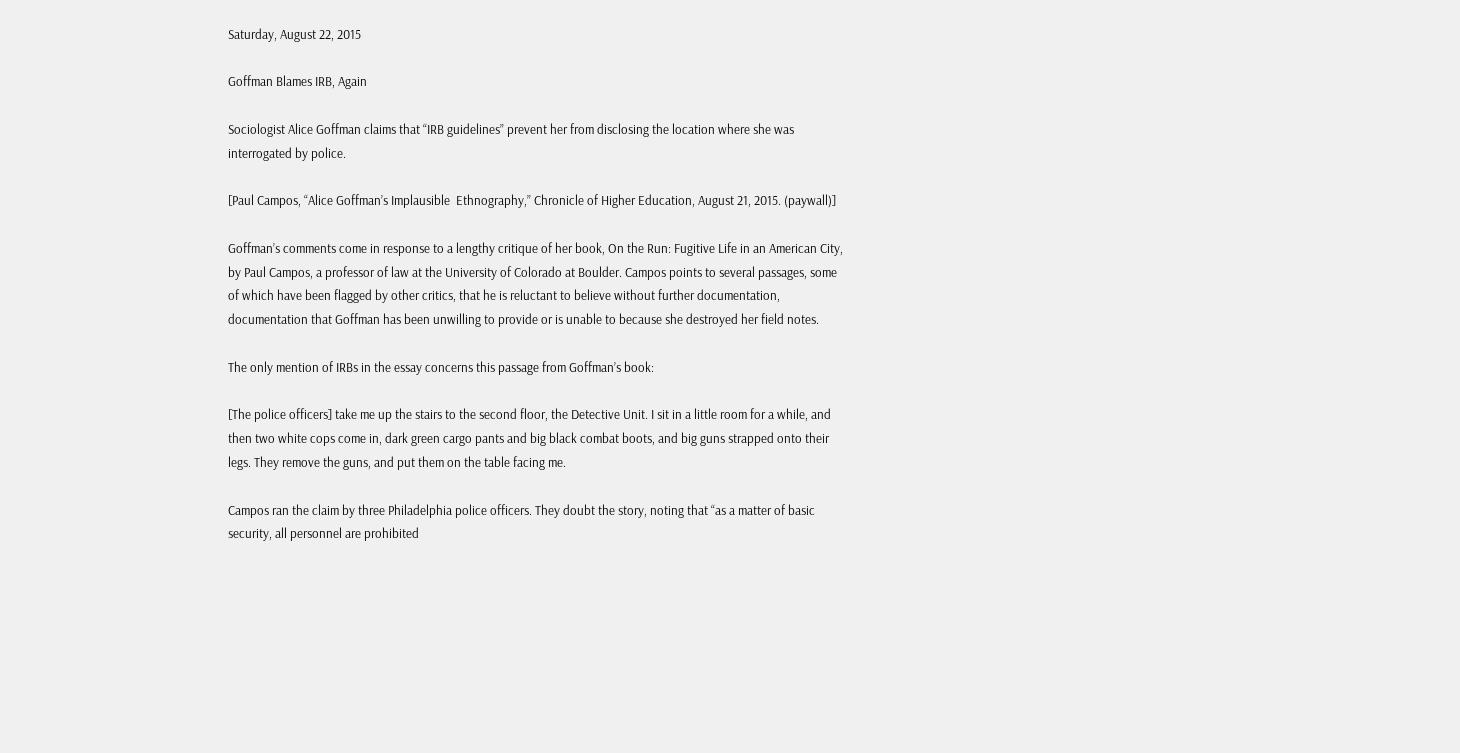Saturday, August 22, 2015

Goffman Blames IRB, Again

Sociologist Alice Goffman claims that “IRB guidelines” prevent her from disclosing the location where she was interrogated by police.

[Paul Campos, “Alice Goffman’s Implausible  Ethnography,” Chronicle of Higher Education, August 21, 2015. (paywall)]

Goffman’s comments come in response to a lengthy critique of her book, On the Run: Fugitive Life in an American City, by Paul Campos, a professor of law at the University of Colorado at Boulder. Campos points to several passages, some of which have been flagged by other critics, that he is reluctant to believe without further documentation, documentation that Goffman has been unwilling to provide or is unable to because she destroyed her field notes.

The only mention of IRBs in the essay concerns this passage from Goffman’s book:

[The police officers] take me up the stairs to the second floor, the Detective Unit. I sit in a little room for a while, and then two white cops come in, dark green cargo pants and big black combat boots, and big guns strapped onto their legs. They remove the guns, and put them on the table facing me.

Campos ran the claim by three Philadelphia police officers. They doubt the story, noting that “as a matter of basic security, all personnel are prohibited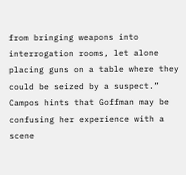from bringing weapons into interrogation rooms, let alone placing guns on a table where they could be seized by a suspect.” Campos hints that Goffman may be confusing her experience with a scene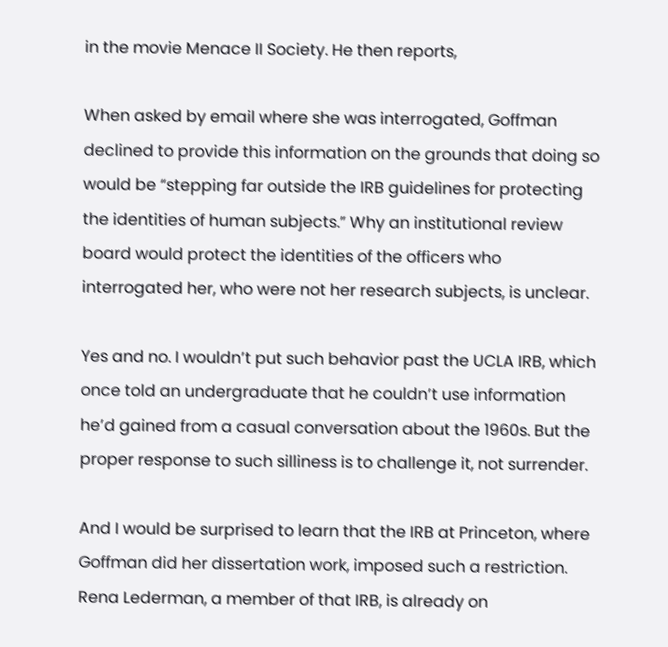in the movie Menace II Society. He then reports,

When asked by email where she was interrogated, Goffman declined to provide this information on the grounds that doing so would be “stepping far outside the IRB guidelines for protecting the identities of human subjects.” Why an institutional review board would protect the identities of the officers who interrogated her, who were not her research subjects, is unclear.

Yes and no. I wouldn’t put such behavior past the UCLA IRB, which once told an undergraduate that he couldn’t use information he’d gained from a casual conversation about the 1960s. But the proper response to such silliness is to challenge it, not surrender.

And I would be surprised to learn that the IRB at Princeton, where Goffman did her dissertation work, imposed such a restriction. Rena Lederman, a member of that IRB, is already on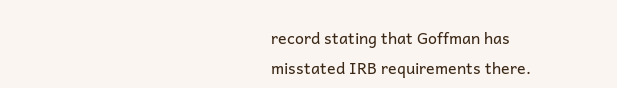record stating that Goffman has misstated IRB requirements there.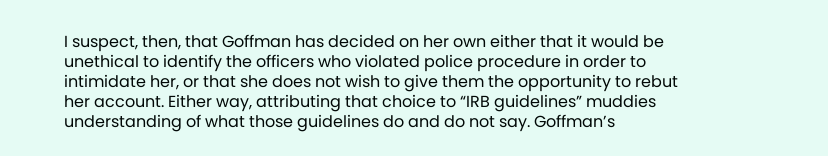I suspect, then, that Goffman has decided on her own either that it would be unethical to identify the officers who violated police procedure in order to intimidate her, or that she does not wish to give them the opportunity to rebut her account. Either way, attributing that choice to “IRB guidelines” muddies understanding of what those guidelines do and do not say. Goffman’s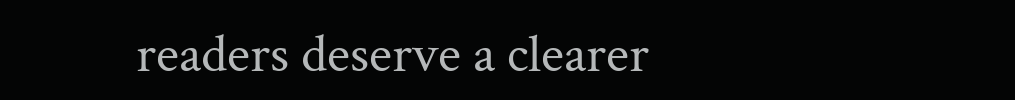readers deserve a clearer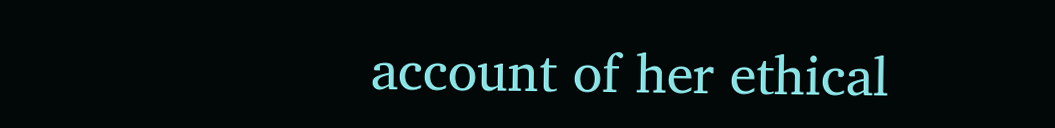account of her ethical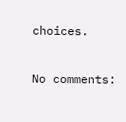choices.

No comments: